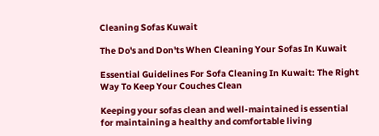Cleaning Sofas Kuwait

The Do's and Don'ts When Cleaning Your Sofas In Kuwait

Essential Guidelines For Sofa Cleaning In Kuwait: The Right Way To Keep Your Couches Clean

Keeping your sofas clean and well-maintained is essential for maintaining a healthy and comfortable living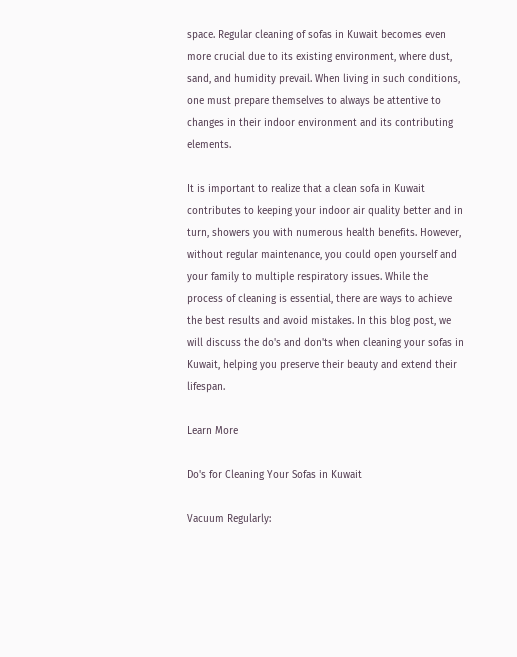space. Regular cleaning of sofas in Kuwait becomes even more crucial due to its existing environment, where dust, sand, and humidity prevail. When living in such conditions, one must prepare themselves to always be attentive to changes in their indoor environment and its contributing elements.

It is important to realize that a clean sofa in Kuwait contributes to keeping your indoor air quality better and in turn, showers you with numerous health benefits. However, without regular maintenance, you could open yourself and your family to multiple respiratory issues. While the process of cleaning is essential, there are ways to achieve the best results and avoid mistakes. In this blog post, we will discuss the do's and don'ts when cleaning your sofas in Kuwait, helping you preserve their beauty and extend their lifespan.

Learn More

Do's for Cleaning Your Sofas in Kuwait

Vacuum Regularly: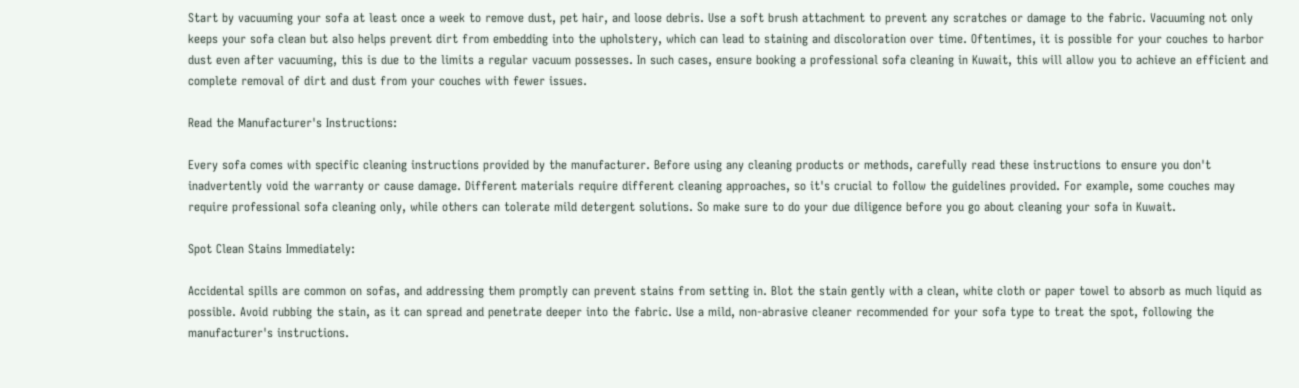Start by vacuuming your sofa at least once a week to remove dust, pet hair, and loose debris. Use a soft brush attachment to prevent any scratches or damage to the fabric. Vacuuming not only keeps your sofa clean but also helps prevent dirt from embedding into the upholstery, which can lead to staining and discoloration over time. Oftentimes, it is possible for your couches to harbor dust even after vacuuming, this is due to the limits a regular vacuum possesses. In such cases, ensure booking a professional sofa cleaning in Kuwait, this will allow you to achieve an efficient and complete removal of dirt and dust from your couches with fewer issues.

Read the Manufacturer's Instructions:

Every sofa comes with specific cleaning instructions provided by the manufacturer. Before using any cleaning products or methods, carefully read these instructions to ensure you don't inadvertently void the warranty or cause damage. Different materials require different cleaning approaches, so it's crucial to follow the guidelines provided. For example, some couches may require professional sofa cleaning only, while others can tolerate mild detergent solutions. So make sure to do your due diligence before you go about cleaning your sofa in Kuwait.

Spot Clean Stains Immediately:

Accidental spills are common on sofas, and addressing them promptly can prevent stains from setting in. Blot the stain gently with a clean, white cloth or paper towel to absorb as much liquid as possible. Avoid rubbing the stain, as it can spread and penetrate deeper into the fabric. Use a mild, non-abrasive cleaner recommended for your sofa type to treat the spot, following the manufacturer's instructions.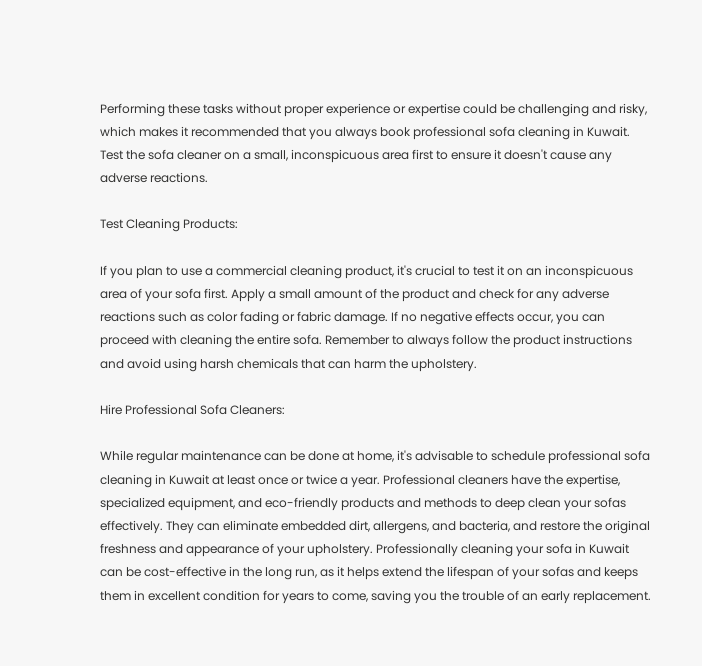Performing these tasks without proper experience or expertise could be challenging and risky, which makes it recommended that you always book professional sofa cleaning in Kuwait. Test the sofa cleaner on a small, inconspicuous area first to ensure it doesn't cause any adverse reactions.

Test Cleaning Products:

If you plan to use a commercial cleaning product, it's crucial to test it on an inconspicuous area of your sofa first. Apply a small amount of the product and check for any adverse reactions such as color fading or fabric damage. If no negative effects occur, you can proceed with cleaning the entire sofa. Remember to always follow the product instructions and avoid using harsh chemicals that can harm the upholstery.

Hire Professional Sofa Cleaners:

While regular maintenance can be done at home, it's advisable to schedule professional sofa cleaning in Kuwait at least once or twice a year. Professional cleaners have the expertise, specialized equipment, and eco-friendly products and methods to deep clean your sofas effectively. They can eliminate embedded dirt, allergens, and bacteria, and restore the original freshness and appearance of your upholstery. Professionally cleaning your sofa in Kuwait can be cost-effective in the long run, as it helps extend the lifespan of your sofas and keeps them in excellent condition for years to come, saving you the trouble of an early replacement.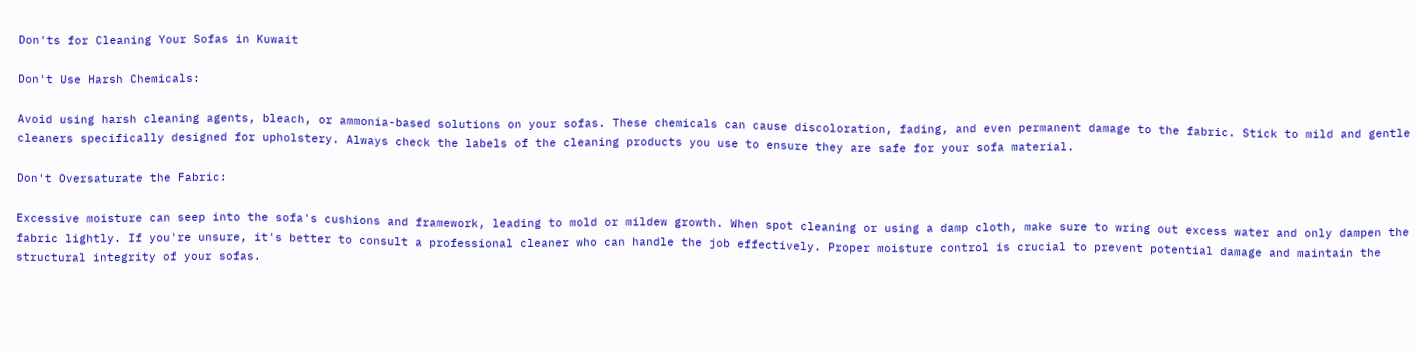Don'ts for Cleaning Your Sofas in Kuwait

Don't Use Harsh Chemicals:

Avoid using harsh cleaning agents, bleach, or ammonia-based solutions on your sofas. These chemicals can cause discoloration, fading, and even permanent damage to the fabric. Stick to mild and gentle cleaners specifically designed for upholstery. Always check the labels of the cleaning products you use to ensure they are safe for your sofa material.

Don't Oversaturate the Fabric:

Excessive moisture can seep into the sofa's cushions and framework, leading to mold or mildew growth. When spot cleaning or using a damp cloth, make sure to wring out excess water and only dampen the fabric lightly. If you're unsure, it's better to consult a professional cleaner who can handle the job effectively. Proper moisture control is crucial to prevent potential damage and maintain the structural integrity of your sofas.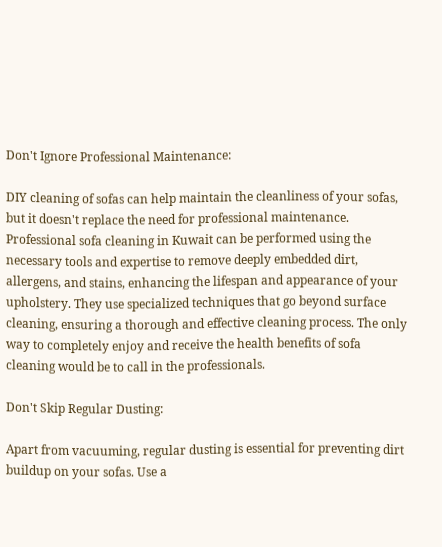Don't Ignore Professional Maintenance:

DIY cleaning of sofas can help maintain the cleanliness of your sofas, but it doesn't replace the need for professional maintenance. Professional sofa cleaning in Kuwait can be performed using the necessary tools and expertise to remove deeply embedded dirt, allergens, and stains, enhancing the lifespan and appearance of your upholstery. They use specialized techniques that go beyond surface cleaning, ensuring a thorough and effective cleaning process. The only way to completely enjoy and receive the health benefits of sofa cleaning would be to call in the professionals.

Don't Skip Regular Dusting:

Apart from vacuuming, regular dusting is essential for preventing dirt buildup on your sofas. Use a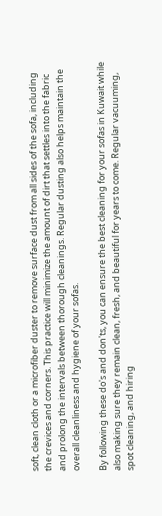soft, clean cloth or a microfiber duster to remove surface dust from all sides of the sofa, including the crevices and corners. This practice will minimize the amount of dirt that settles into the fabric and prolong the intervals between thorough cleanings. Regular dusting also helps maintain the overall cleanliness and hygiene of your sofas.

By following these do's and don'ts, you can ensure the best cleaning for your sofas in Kuwait while also making sure they remain clean, fresh, and beautiful for years to come. Regular vacuuming, spot cleaning, and hiring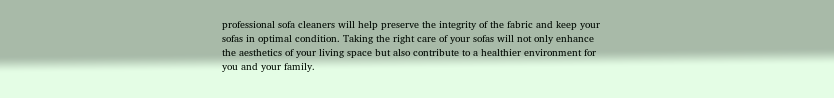professional sofa cleaners will help preserve the integrity of the fabric and keep your sofas in optimal condition. Taking the right care of your sofas will not only enhance the aesthetics of your living space but also contribute to a healthier environment for you and your family.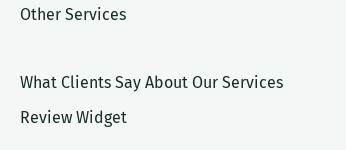Other Services

What Clients Say About Our Services
Review Widget